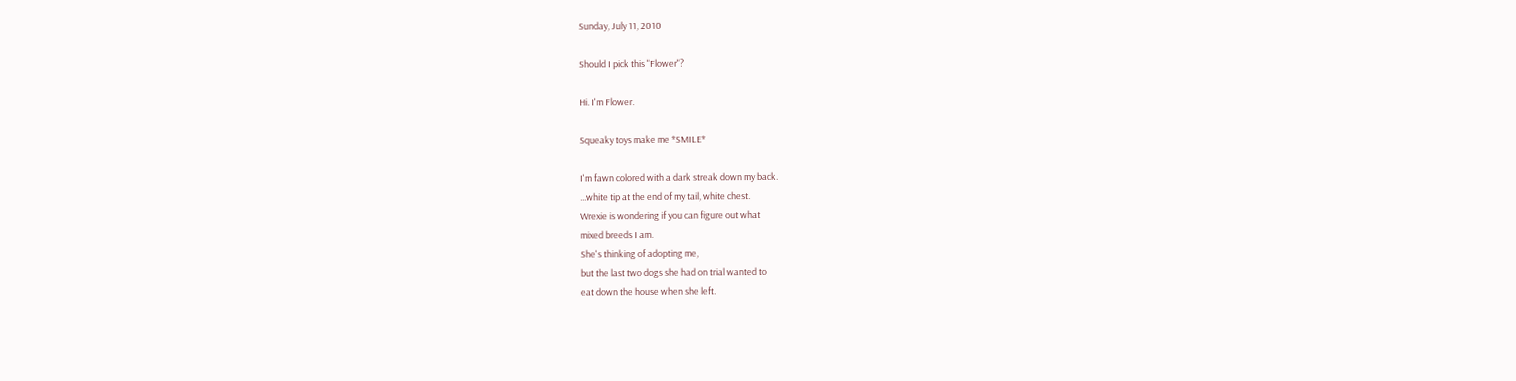Sunday, July 11, 2010

Should I pick this "Flower"?

Hi. I'm Flower.

Squeaky toys make me *SMILE*

I'm fawn colored with a dark streak down my back.
...white tip at the end of my tail, white chest.
Wrexie is wondering if you can figure out what
mixed breeds I am.
She's thinking of adopting me,
but the last two dogs she had on trial wanted to
eat down the house when she left.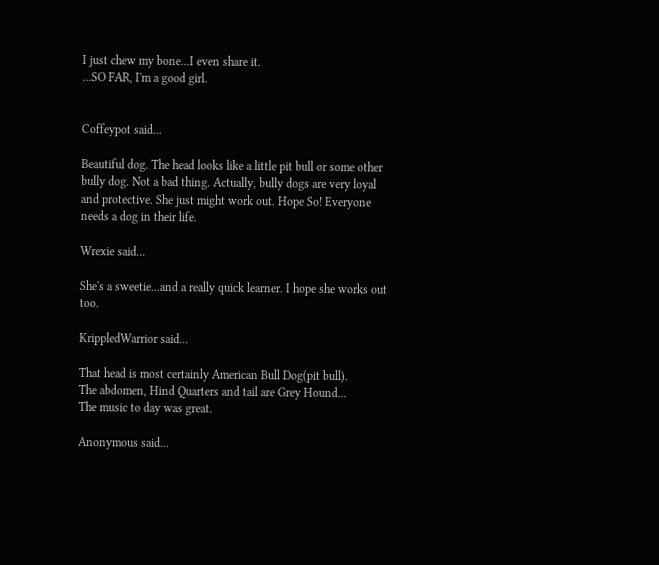I just chew my bone...I even share it.
...SO FAR, I'm a good girl.


Coffeypot said...

Beautiful dog. The head looks like a little pit bull or some other bully dog. Not a bad thing. Actually, bully dogs are very loyal and protective. She just might work out. Hope So! Everyone needs a dog in their life.

Wrexie said...

She's a sweetie...and a really quick learner. I hope she works out too.

KrippledWarrior said...

That head is most certainly American Bull Dog(pit bull).
The abdomen, Hind Quarters and tail are Grey Hound...
The music to day was great.

Anonymous said...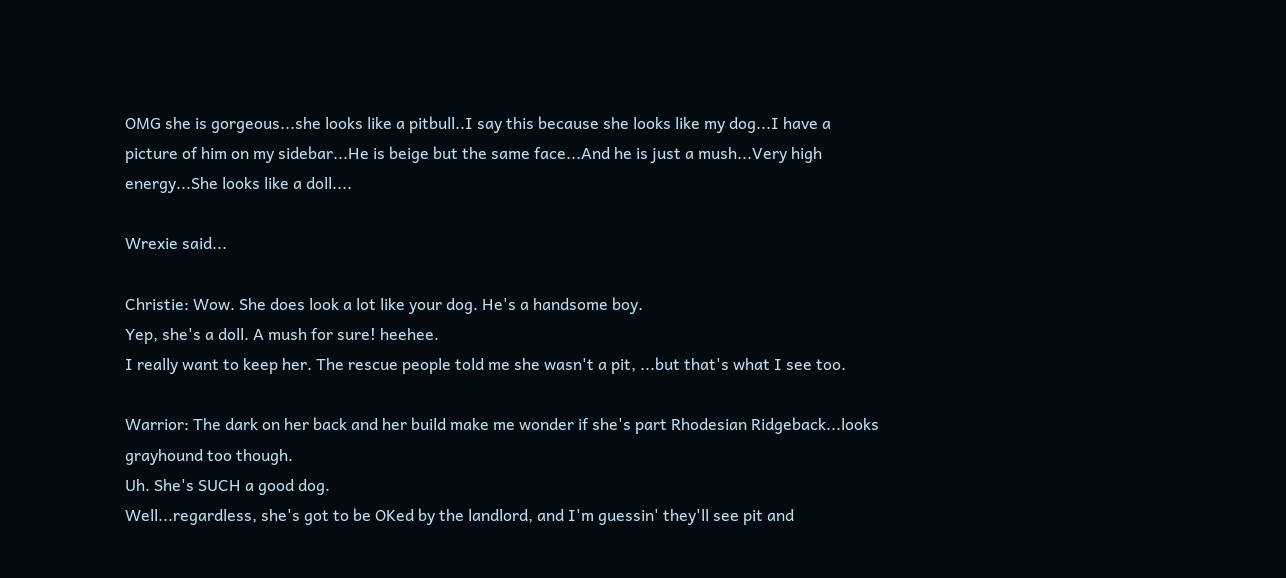OMG she is gorgeous...she looks like a pitbull..I say this because she looks like my dog...I have a picture of him on my sidebar...He is beige but the same face...And he is just a mush...Very high energy...She looks like a doll....

Wrexie said...

Christie: Wow. She does look a lot like your dog. He's a handsome boy.
Yep, she's a doll. A mush for sure! heehee.
I really want to keep her. The rescue people told me she wasn't a pit, ...but that's what I see too.

Warrior: The dark on her back and her build make me wonder if she's part Rhodesian Ridgeback...looks grayhound too though.
Uh. She's SUCH a good dog.
Well...regardless, she's got to be OKed by the landlord, and I'm guessin' they'll see pit and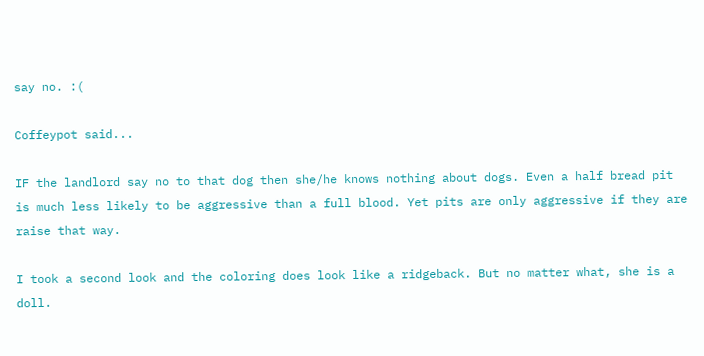say no. :(

Coffeypot said...

IF the landlord say no to that dog then she/he knows nothing about dogs. Even a half bread pit is much less likely to be aggressive than a full blood. Yet pits are only aggressive if they are raise that way.

I took a second look and the coloring does look like a ridgeback. But no matter what, she is a doll.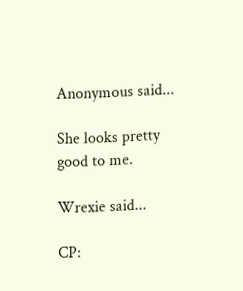Anonymous said...

She looks pretty good to me.

Wrexie said...

CP: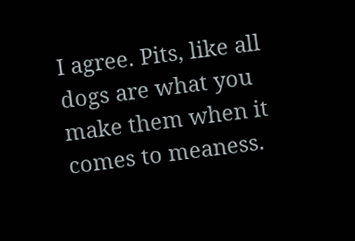I agree. Pits, like all dogs are what you make them when it comes to meaness.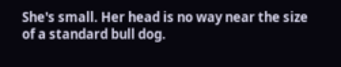She's small. Her head is no way near the size of a standard bull dog.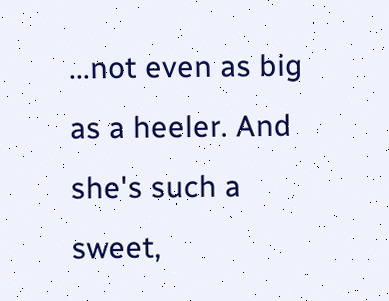...not even as big as a heeler. And she's such a sweet,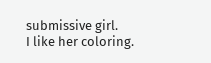submissive girl.
I like her coloring.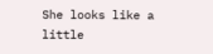She looks like a little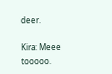deer.

Kira: Meee tooooo.